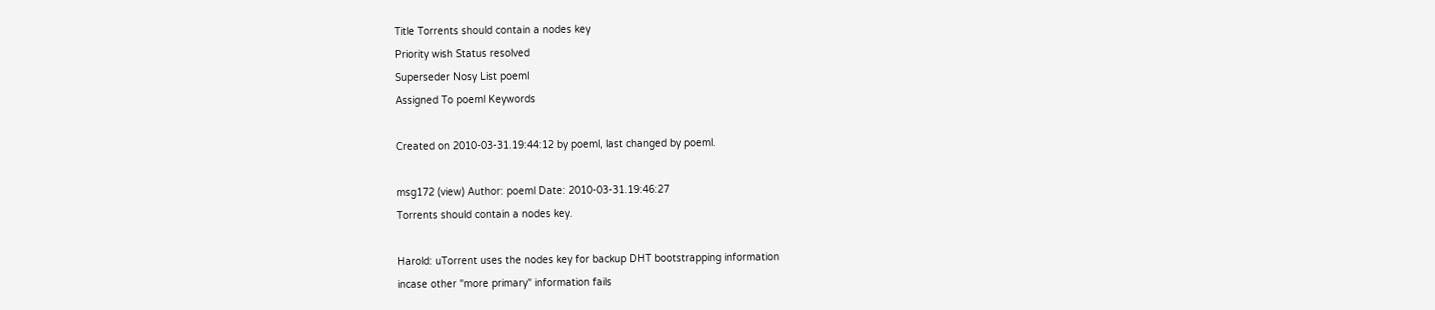Title Torrents should contain a nodes key
Priority wish Status resolved
Superseder Nosy List poeml
Assigned To poeml Keywords

Created on 2010-03-31.19:44:12 by poeml, last changed by poeml.

msg172 (view) Author: poeml Date: 2010-03-31.19:46:27
Torrents should contain a nodes key.

Harold: uTorrent uses the nodes key for backup DHT bootstrapping information
incase other "more primary" information fails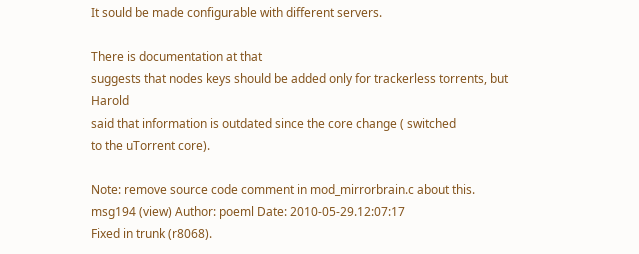It sould be made configurable with different servers.

There is documentation at that
suggests that nodes keys should be added only for trackerless torrents, but Harold
said that information is outdated since the core change ( switched
to the uTorrent core).

Note: remove source code comment in mod_mirrorbrain.c about this.
msg194 (view) Author: poeml Date: 2010-05-29.12:07:17
Fixed in trunk (r8068).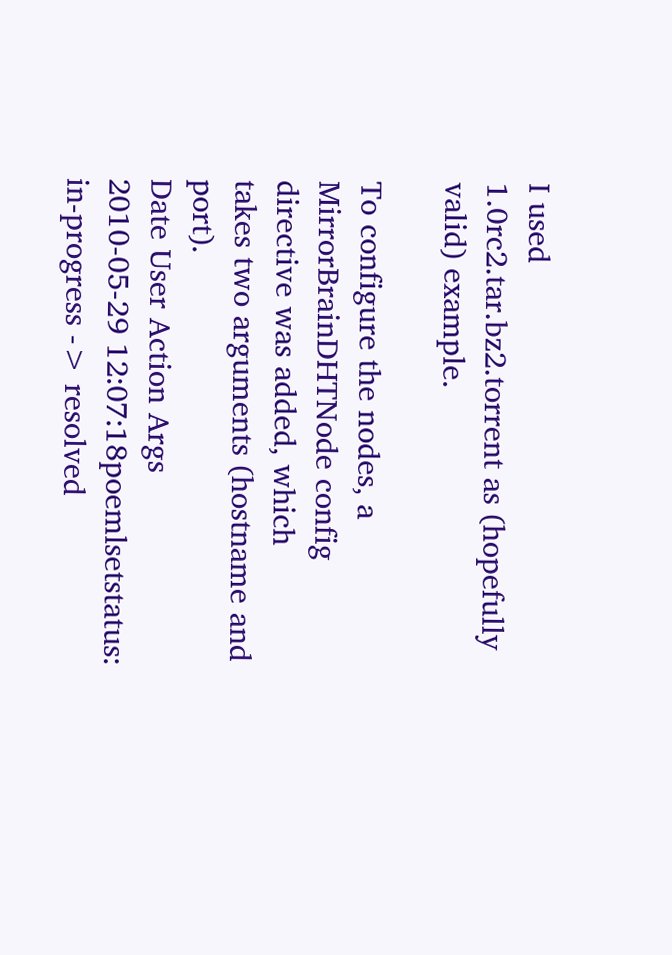I used
1.0rc2.tar.bz2.torrent as (hopefully valid) example.

To configure the nodes, a MirrorBrainDHTNode config directive was added, which
takes two arguments (hostname and port).
Date User Action Args
2010-05-29 12:07:18poemlsetstatus: in-progress -> resolved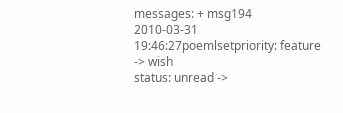messages: + msg194
2010-03-31 19:46:27poemlsetpriority: feature -> wish
status: unread ->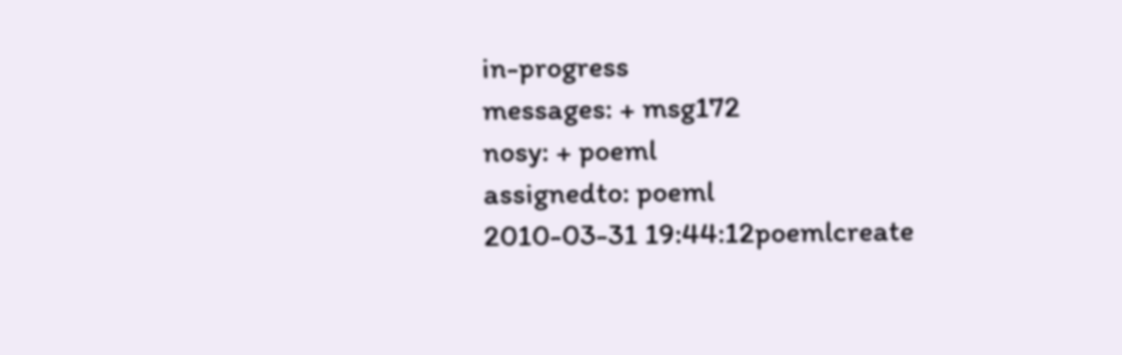in-progress
messages: + msg172
nosy: + poeml
assignedto: poeml
2010-03-31 19:44:12poemlcreate